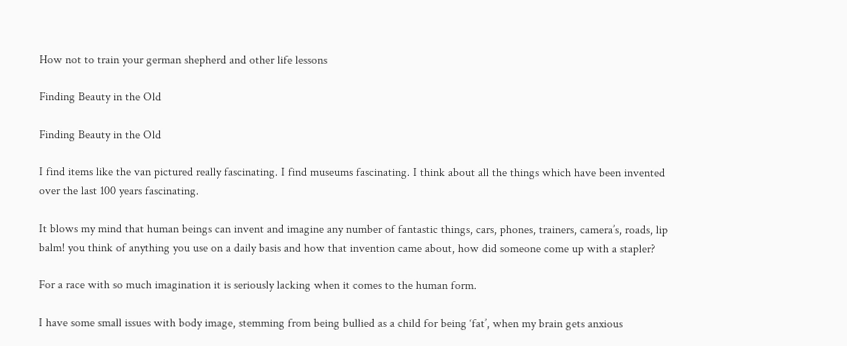How not to train your german shepherd and other life lessons

Finding Beauty in the Old

Finding Beauty in the Old

I find items like the van pictured really fascinating. I find museums fascinating. I think about all the things which have been invented over the last 100 years fascinating.

It blows my mind that human beings can invent and imagine any number of fantastic things, cars, phones, trainers, camera’s, roads, lip balm! you think of anything you use on a daily basis and how that invention came about, how did someone come up with a stapler?

For a race with so much imagination it is seriously lacking when it comes to the human form.

I have some small issues with body image, stemming from being bullied as a child for being ‘fat’, when my brain gets anxious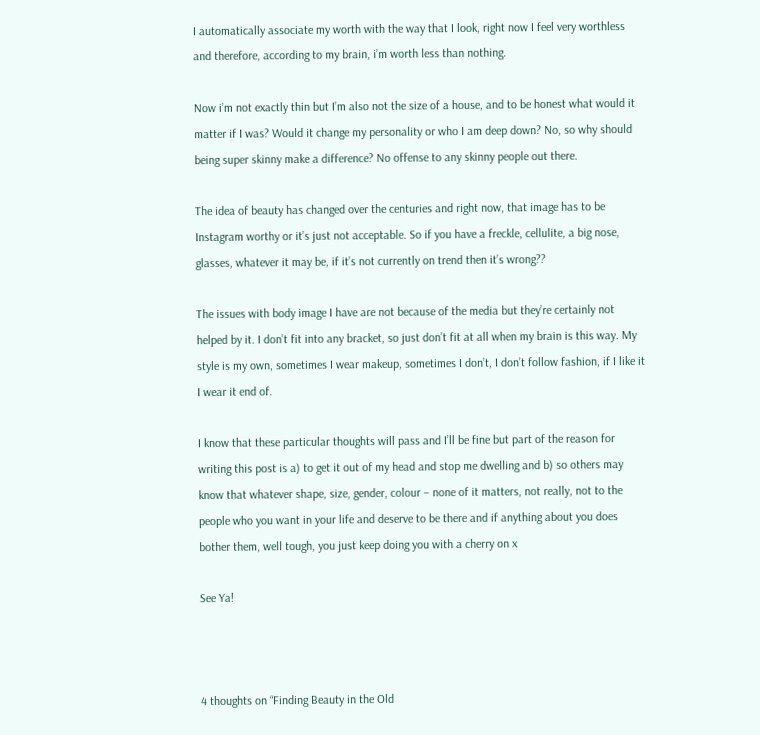I automatically associate my worth with the way that I look, right now I feel very worthless and therefore, according to my brain, i’m worth less than nothing.

Now i’m not exactly thin but I’m also not the size of a house, and to be honest what would it matter if I was? Would it change my personality or who I am deep down? No, so why should being super skinny make a difference? No offense to any skinny people out there.

The idea of beauty has changed over the centuries and right now, that image has to be Instagram worthy or it’s just not acceptable. So if you have a freckle, cellulite, a big nose, glasses, whatever it may be, if it’s not currently on trend then it’s wrong??

The issues with body image I have are not because of the media but they’re certainly not helped by it. I don’t fit into any bracket, so just don’t fit at all when my brain is this way. My style is my own, sometimes I wear makeup, sometimes I don’t, I don’t follow fashion, if I like it I wear it end of.

I know that these particular thoughts will pass and I’ll be fine but part of the reason for writing this post is a) to get it out of my head and stop me dwelling and b) so others may know that whatever shape, size, gender, colour – none of it matters, not really, not to the people who you want in your life and deserve to be there and if anything about you does bother them, well tough, you just keep doing you with a cherry on x

See Ya!



4 thoughts on “Finding Beauty in the Old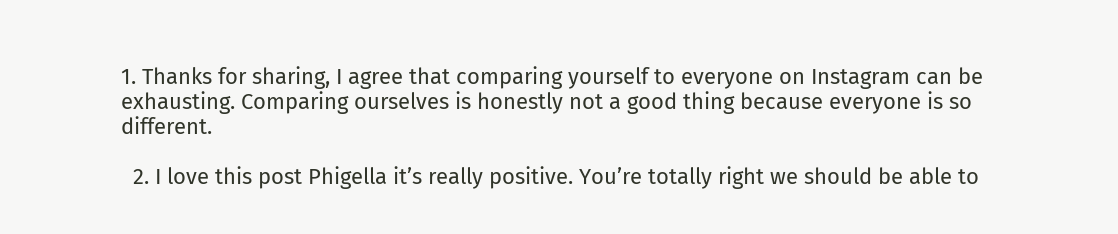1. Thanks for sharing, I agree that comparing yourself to everyone on Instagram can be exhausting. Comparing ourselves is honestly not a good thing because everyone is so different.

  2. I love this post Phigella it’s really positive. You’re totally right we should be able to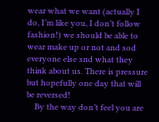wear what we want (actually I do, I’m like you, I don’t follow fashion!) we should be able to wear make up or not and sod everyone else snd what they think about us. There is pressure but hopefully one day that will be reversed!
    By the way don’t feel you are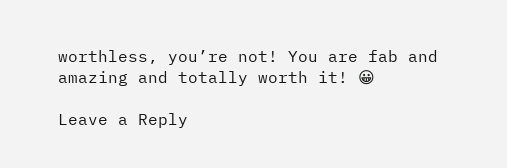worthless, you’re not! You are fab and amazing and totally worth it! 😀

Leave a Reply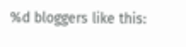%d bloggers like this: